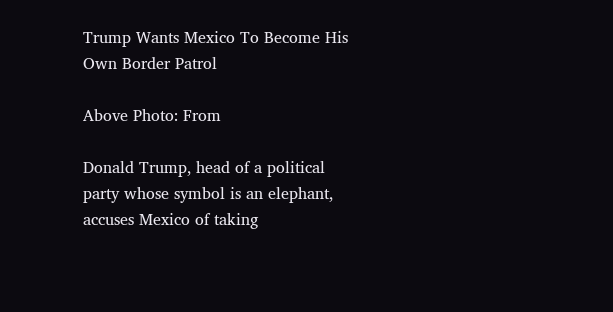Trump Wants Mexico To Become His Own Border Patrol

Above Photo: From

Donald Trump, head of a political party whose symbol is an elephant, accuses Mexico of taking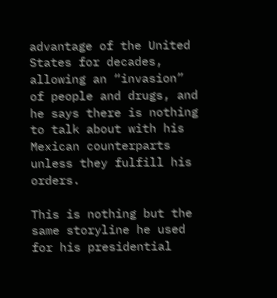advantage of the United States for decades, allowing an “invasion” of people and drugs, and he says there is nothing to talk about with his Mexican counterparts unless they fulfill his orders.

This is nothing but the same storyline he used for his presidential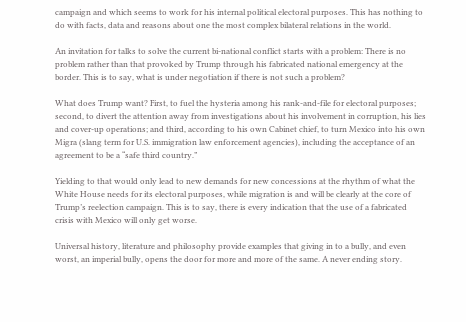campaign and which seems to work for his internal political electoral purposes. This has nothing to do with facts, data and reasons about one the most complex bilateral relations in the world.

An invitation for talks to solve the current bi-national conflict starts with a problem: There is no problem rather than that provoked by Trump through his fabricated national emergency at the border. This is to say, what is under negotiation if there is not such a problem?

What does Trump want? First, to fuel the hysteria among his rank-and-file for electoral purposes; second, to divert the attention away from investigations about his involvement in corruption, his lies and cover-up operations; and third, according to his own Cabinet chief, to turn Mexico into his own Migra (slang term for U.S. immigration law enforcement agencies), including the acceptance of an agreement to be a “safe third country.”

Yielding to that would only lead to new demands for new concessions at the rhythm of what the White House needs for its electoral purposes, while migration is and will be clearly at the core of Trump’s reelection campaign. This is to say, there is every indication that the use of a fabricated crisis with Mexico will only get worse.

Universal history, literature and philosophy provide examples that giving in to a bully, and even worst, an imperial bully, opens the door for more and more of the same. A never ending story.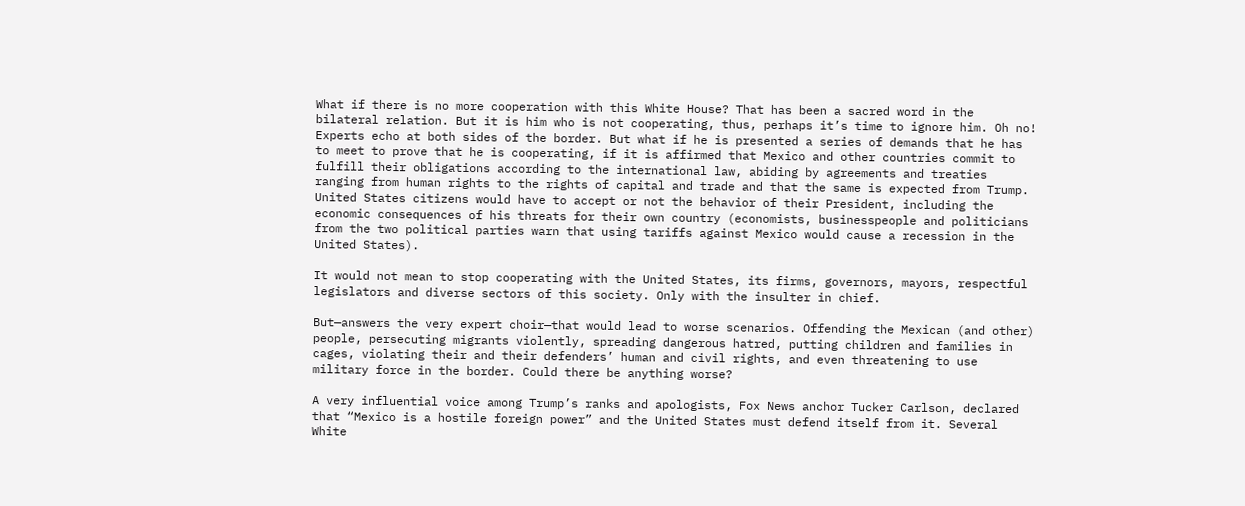What if there is no more cooperation with this White House? That has been a sacred word in the bilateral relation. But it is him who is not cooperating, thus, perhaps it’s time to ignore him. Oh no! Experts echo at both sides of the border. But what if he is presented a series of demands that he has to meet to prove that he is cooperating, if it is affirmed that Mexico and other countries commit to fulfill their obligations according to the international law, abiding by agreements and treaties ranging from human rights to the rights of capital and trade and that the same is expected from Trump. United States citizens would have to accept or not the behavior of their President, including the economic consequences of his threats for their own country (economists, businesspeople and politicians from the two political parties warn that using tariffs against Mexico would cause a recession in the United States).

It would not mean to stop cooperating with the United States, its firms, governors, mayors, respectful legislators and diverse sectors of this society. Only with the insulter in chief.

But—answers the very expert choir—that would lead to worse scenarios. Offending the Mexican (and other) people, persecuting migrants violently, spreading dangerous hatred, putting children and families in cages, violating their and their defenders’ human and civil rights, and even threatening to use military force in the border. Could there be anything worse?

A very influential voice among Trump’s ranks and apologists, Fox News anchor Tucker Carlson, declared that “Mexico is a hostile foreign power” and the United States must defend itself from it. Several White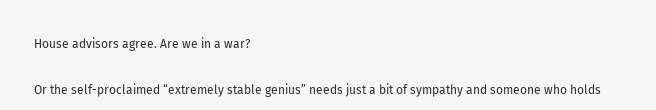House advisors agree. Are we in a war?

Or the self-proclaimed “extremely stable genius” needs just a bit of sympathy and someone who holds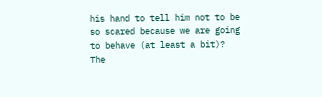his hand to tell him not to be so scared because we are going to behave (at least a bit)? The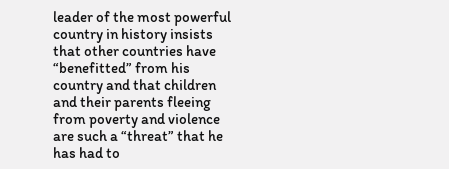leader of the most powerful country in history insists that other countries have “benefitted” from his country and that children and their parents fleeing from poverty and violence are such a “threat” that he has had to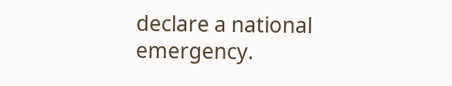declare a national emergency.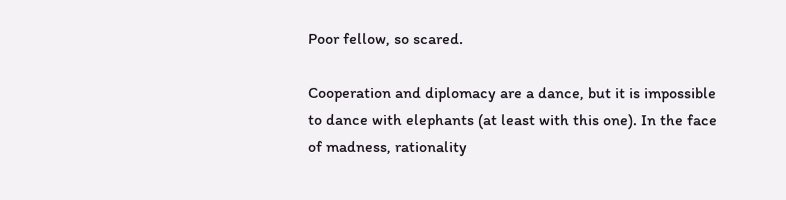Poor fellow, so scared.

Cooperation and diplomacy are a dance, but it is impossible to dance with elephants (at least with this one). In the face of madness, rationality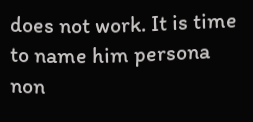does not work. It is time to name him persona non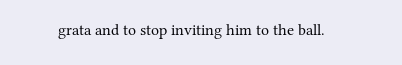grata and to stop inviting him to the ball.